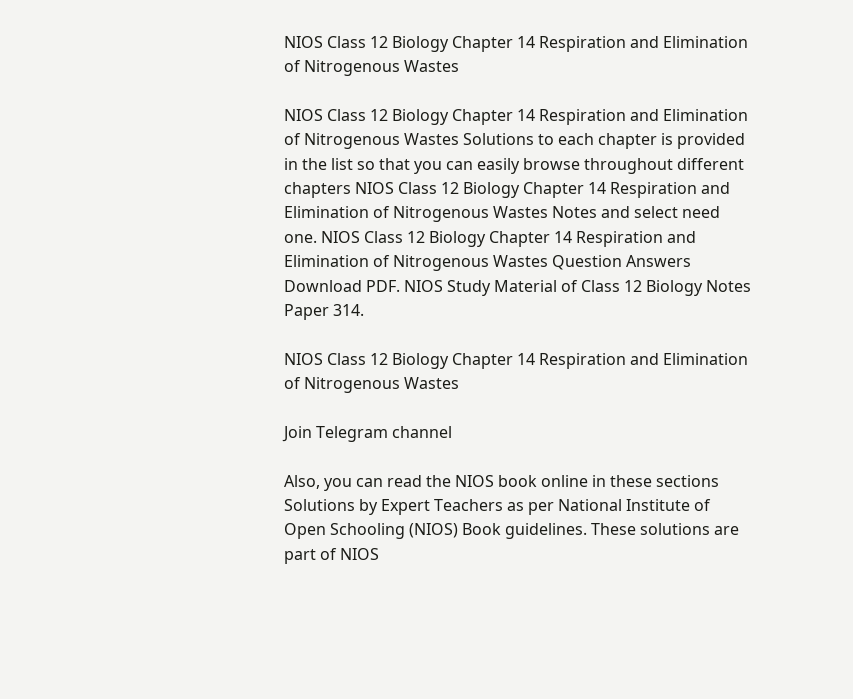NIOS Class 12 Biology Chapter 14 Respiration and Elimination of Nitrogenous Wastes

NIOS Class 12 Biology Chapter 14 Respiration and Elimination of Nitrogenous Wastes Solutions to each chapter is provided in the list so that you can easily browse throughout different chapters NIOS Class 12 Biology Chapter 14 Respiration and Elimination of Nitrogenous Wastes Notes and select need one. NIOS Class 12 Biology Chapter 14 Respiration and Elimination of Nitrogenous Wastes Question Answers Download PDF. NIOS Study Material of Class 12 Biology Notes Paper 314.

NIOS Class 12 Biology Chapter 14 Respiration and Elimination of Nitrogenous Wastes

Join Telegram channel

Also, you can read the NIOS book online in these sections Solutions by Expert Teachers as per National Institute of Open Schooling (NIOS) Book guidelines. These solutions are part of NIOS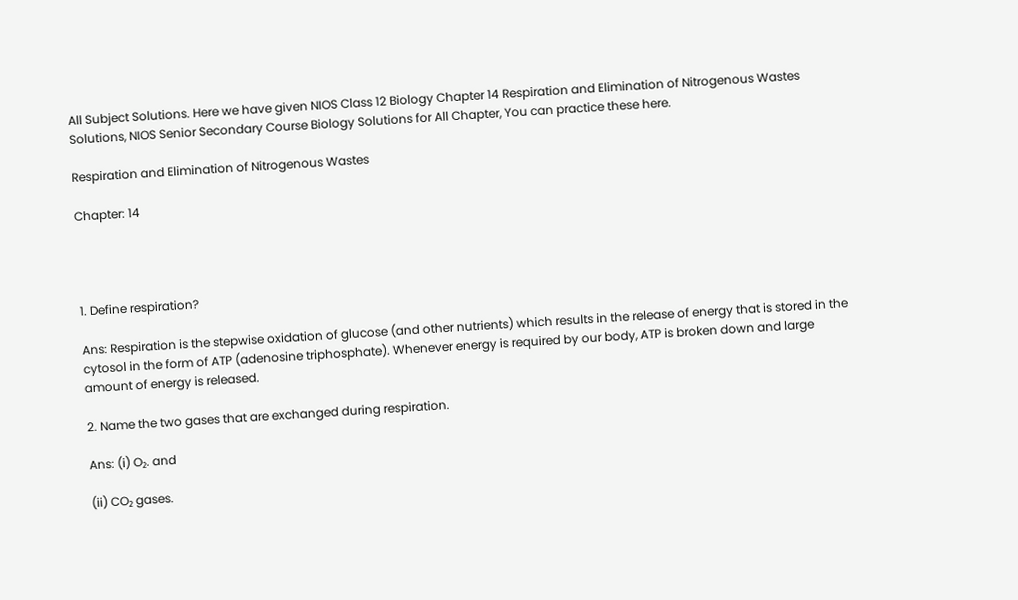All Subject Solutions. Here we have given NIOS Class 12 Biology Chapter 14 Respiration and Elimination of Nitrogenous Wastes Solutions, NIOS Senior Secondary Course Biology Solutions for All Chapter, You can practice these here.

Respiration and Elimination of Nitrogenous Wastes

Chapter: 14




1. Define respiration?

Ans: Respiration is the stepwise oxidation of glucose (and other nutrients) which results in the release of energy that is stored in the cytosol in the form of ATP (adenosine triphosphate). Whenever energy is required by our body, ATP is broken down and large amount of energy is released.

2. Name the two gases that are exchanged during respiration.

Ans: (i) O₂. and

(ii) CO₂ gases.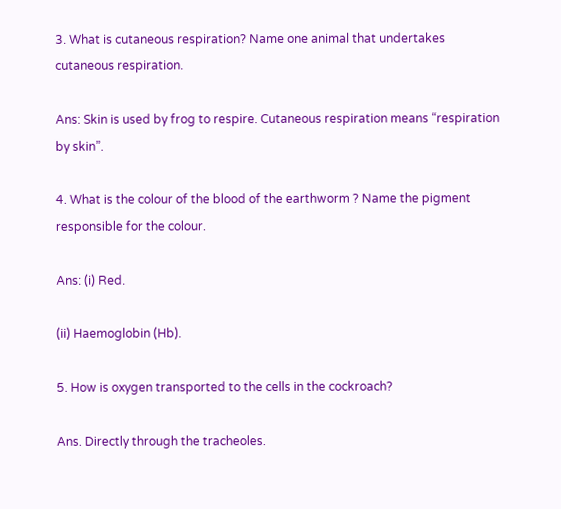3. What is cutaneous respiration? Name one animal that undertakes cutaneous respiration.

Ans: Skin is used by frog to respire. Cutaneous respiration means “respiration by skin”.

4. What is the colour of the blood of the earthworm ? Name the pigment responsible for the colour.

Ans: (i) Red.

(ii) Haemoglobin (Hb).

5. How is oxygen transported to the cells in the cockroach?

Ans. Directly through the tracheoles.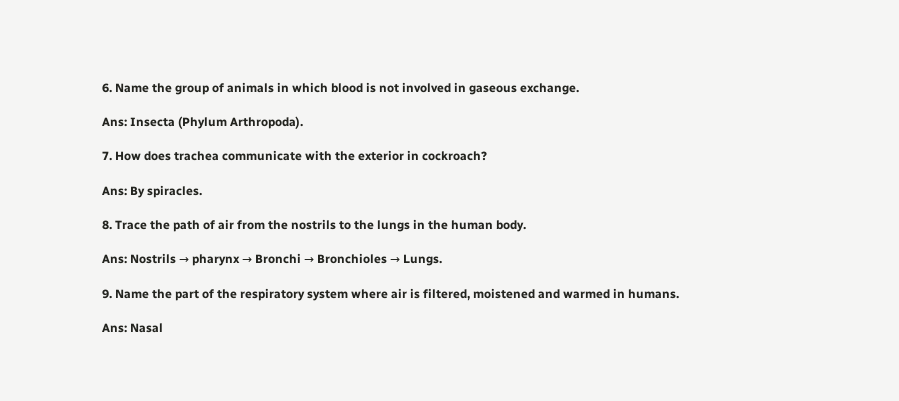6. Name the group of animals in which blood is not involved in gaseous exchange.

Ans: Insecta (Phylum Arthropoda).

7. How does trachea communicate with the exterior in cockroach?

Ans: By spiracles.

8. Trace the path of air from the nostrils to the lungs in the human body.

Ans: Nostrils → pharynx → Bronchi → Bronchioles → Lungs.

9. Name the part of the respiratory system where air is filtered, moistened and warmed in humans.

Ans: Nasal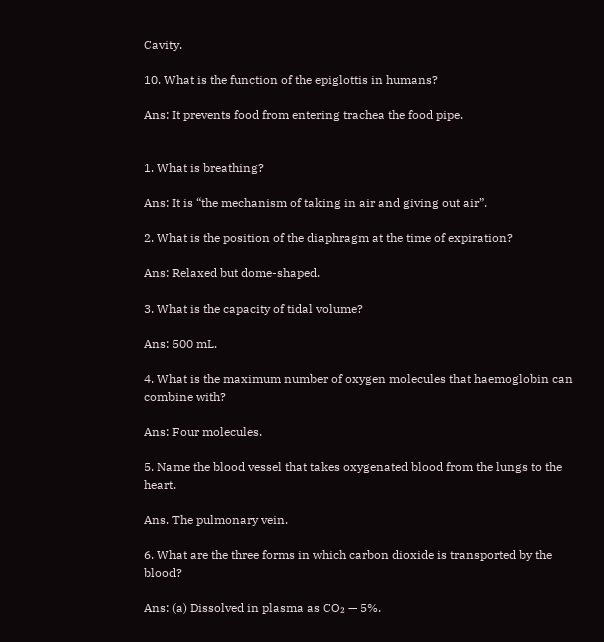Cavity.

10. What is the function of the epiglottis in humans?

Ans: It prevents food from entering trachea the food pipe.


1. What is breathing?

Ans: It is “the mechanism of taking in air and giving out air”.

2. What is the position of the diaphragm at the time of expiration?

Ans: Relaxed but dome-shaped.

3. What is the capacity of tidal volume?

Ans: 500 mL.

4. What is the maximum number of oxygen molecules that haemoglobin can combine with?

Ans: Four molecules.

5. Name the blood vessel that takes oxygenated blood from the lungs to the heart.

Ans. The pulmonary vein.

6. What are the three forms in which carbon dioxide is transported by the blood?

Ans: (a) Dissolved in plasma as CO₂ — 5%.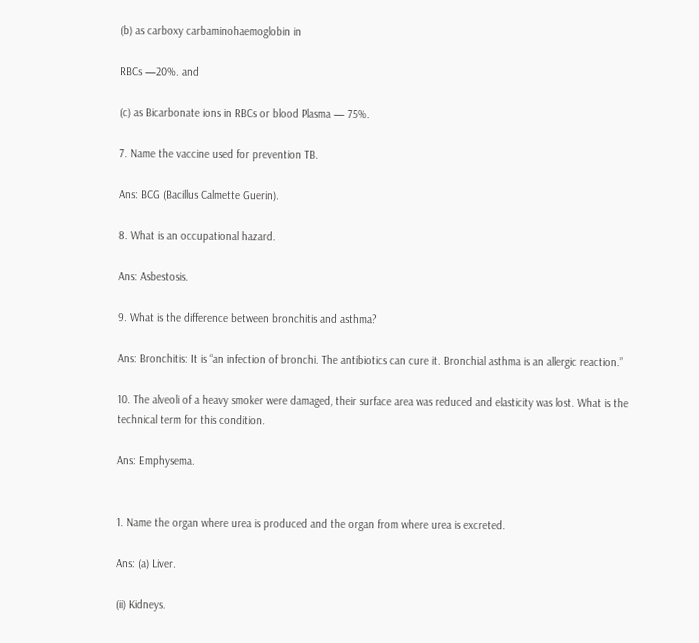(b) as carboxy carbaminohaemoglobin in

RBCs —20%. and

(c) as Bicarbonate ions in RBCs or blood Plasma — 75%.

7. Name the vaccine used for prevention TB.

Ans: BCG (Bacillus Calmette Guerin).

8. What is an occupational hazard.

Ans: Asbestosis.

9. What is the difference between bronchitis and asthma?

Ans: Bronchitis: It is “an infection of bronchi. The antibiotics can cure it. Bronchial asthma is an allergic reaction.”

10. The alveoli of a heavy smoker were damaged, their surface area was reduced and elasticity was lost. What is the technical term for this condition.

Ans: Emphysema.


1. Name the organ where urea is produced and the organ from where urea is excreted.

Ans: (a) Liver.

(ii) Kidneys.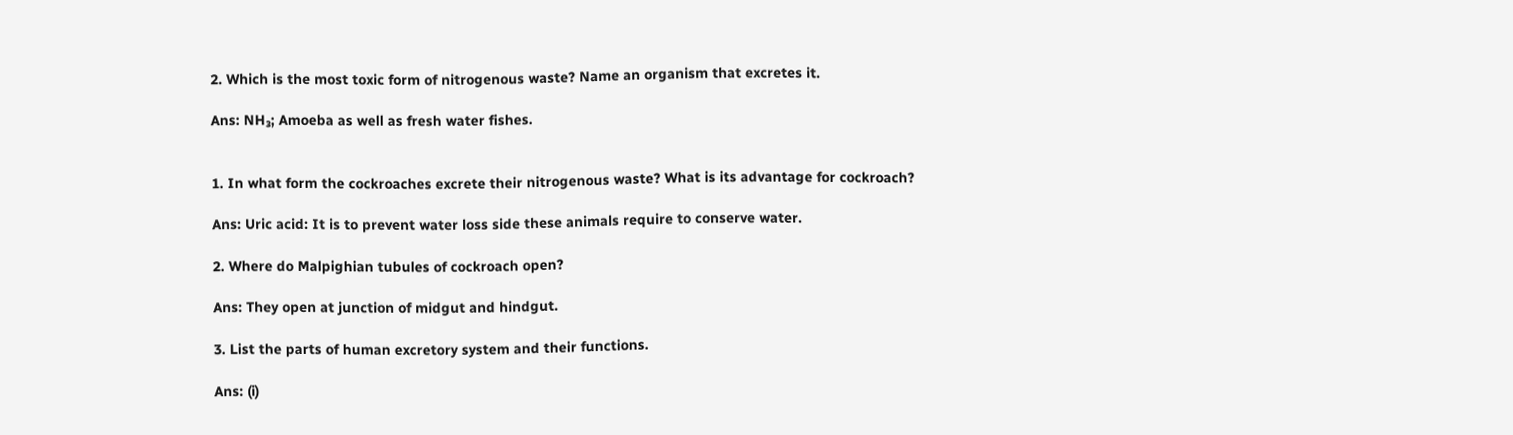2. Which is the most toxic form of nitrogenous waste? Name an organism that excretes it.

Ans: NH₃; Amoeba as well as fresh water fishes.


1. In what form the cockroaches excrete their nitrogenous waste? What is its advantage for cockroach?

Ans: Uric acid: It is to prevent water loss side these animals require to conserve water.

2. Where do Malpighian tubules of cockroach open?

Ans: They open at junction of midgut and hindgut.

3. List the parts of human excretory system and their functions.

Ans: (i)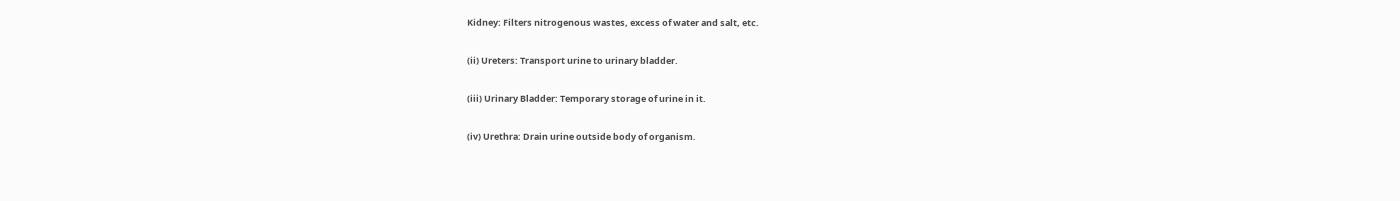Kidney: Filters nitrogenous wastes, excess of water and salt, etc.

(ii) Ureters: Transport urine to urinary bladder.

(iii) Urinary Bladder: Temporary storage of urine in it.

(iv) Urethra: Drain urine outside body of organism.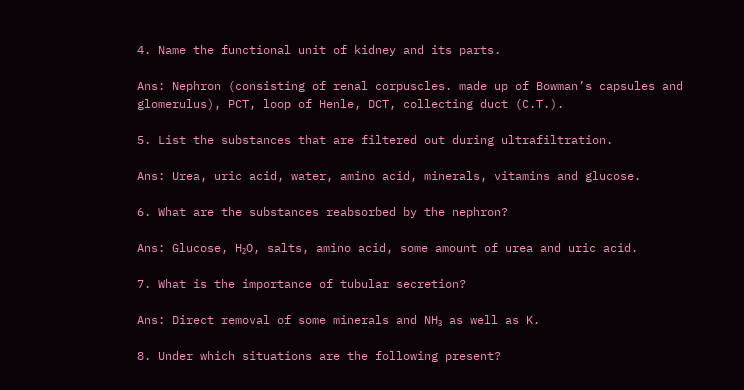4. Name the functional unit of kidney and its parts.

Ans: Nephron (consisting of renal corpuscles. made up of Bowman’s capsules and glomerulus), PCT, loop of Henle, DCT, collecting duct (C.T.).

5. List the substances that are filtered out during ultrafiltration.

Ans: Urea, uric acid, water, amino acid, minerals, vitamins and glucose.

6. What are the substances reabsorbed by the nephron?

Ans: Glucose, H₂O, salts, amino acid, some amount of urea and uric acid.

7. What is the importance of tubular secretion?

Ans: Direct removal of some minerals and NH₃ as well as K.

8. Under which situations are the following present?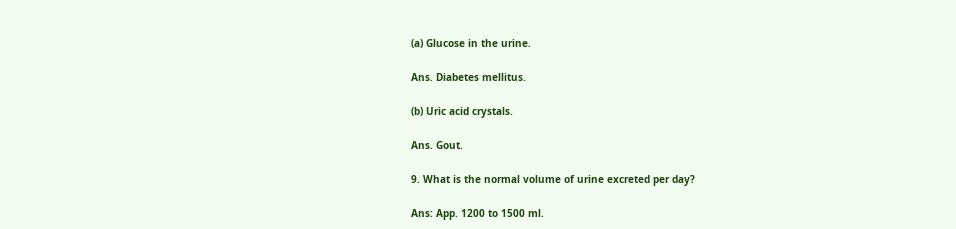(a) Glucose in the urine.

Ans. Diabetes mellitus.

(b) Uric acid crystals.

Ans. Gout.

9. What is the normal volume of urine excreted per day?

Ans: App. 1200 to 1500 ml.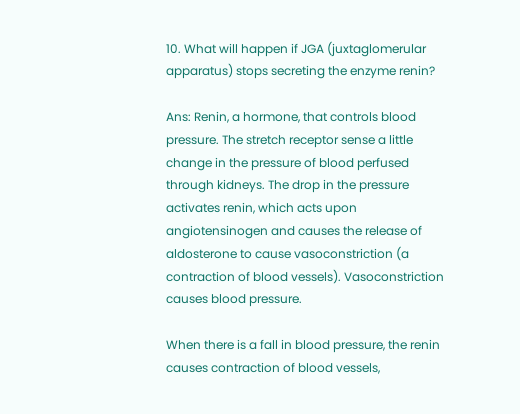10. What will happen if JGA (juxtaglomerular apparatus) stops secreting the enzyme renin?

Ans: Renin, a hormone, that controls blood pressure. The stretch receptor sense a little change in the pressure of blood perfused through kidneys. The drop in the pressure activates renin, which acts upon angiotensinogen and causes the release of aldosterone to cause vasoconstriction (a contraction of blood vessels). Vasoconstriction causes blood pressure.

When there is a fall in blood pressure, the renin causes contraction of blood vessels,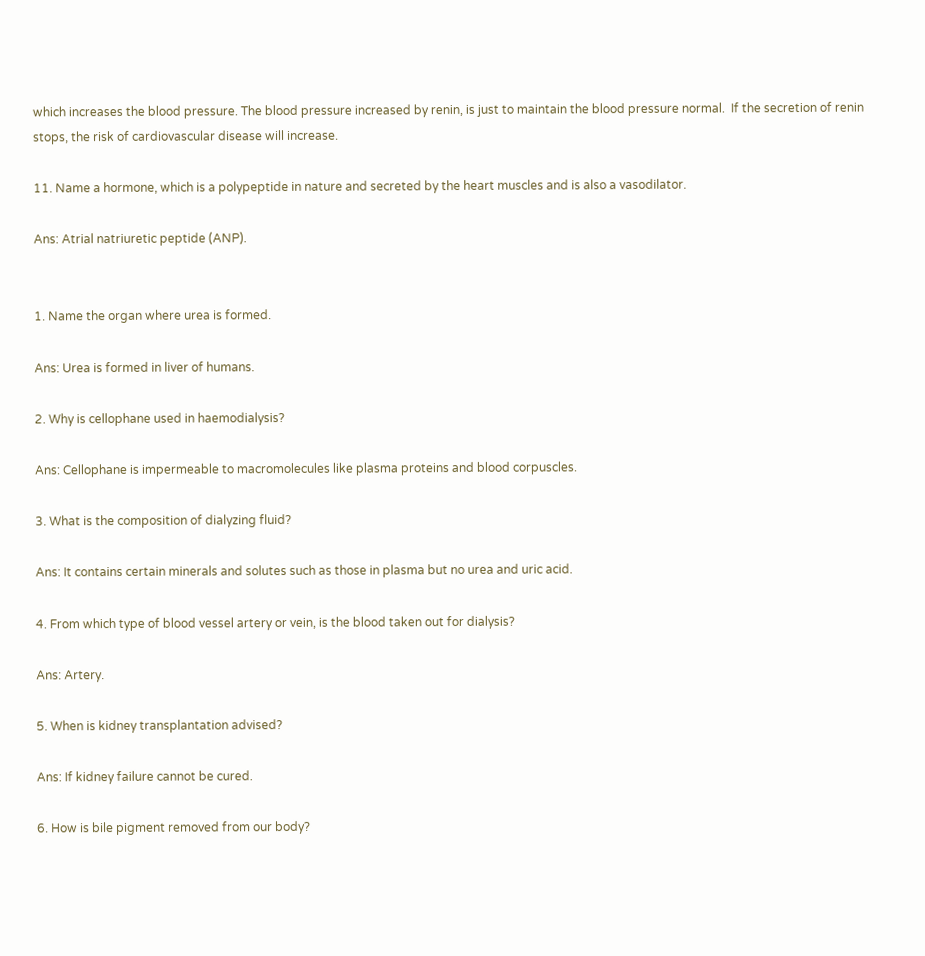which increases the blood pressure. The blood pressure increased by renin, is just to maintain the blood pressure normal.  If the secretion of renin stops, the risk of cardiovascular disease will increase.

11. Name a hormone, which is a polypeptide in nature and secreted by the heart muscles and is also a vasodilator.

Ans: Atrial natriuretic peptide (ANP).


1. Name the organ where urea is formed.

Ans: Urea is formed in liver of humans.

2. Why is cellophane used in haemodialysis?

Ans: Cellophane is impermeable to macromolecules like plasma proteins and blood corpuscles.

3. What is the composition of dialyzing fluid?

Ans: It contains certain minerals and solutes such as those in plasma but no urea and uric acid.

4. From which type of blood vessel artery or vein, is the blood taken out for dialysis?

Ans: Artery.

5. When is kidney transplantation advised?

Ans: If kidney failure cannot be cured.

6. How is bile pigment removed from our body?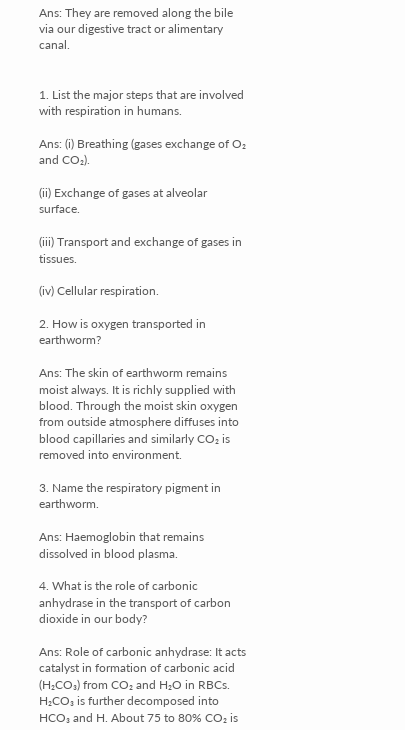Ans: They are removed along the bile via our digestive tract or alimentary canal.


1. List the major steps that are involved with respiration in humans.

Ans: (i) Breathing (gases exchange of O₂ and CO₂).

(ii) Exchange of gases at alveolar surface.

(iii) Transport and exchange of gases in tissues.

(iv) Cellular respiration.

2. How is oxygen transported in earthworm?

Ans: The skin of earthworm remains moist always. It is richly supplied with blood. Through the moist skin oxygen from outside atmosphere diffuses into blood capillaries and similarly CO₂ is removed into environment.

3. Name the respiratory pigment in earthworm.

Ans: Haemoglobin that remains dissolved in blood plasma.

4. What is the role of carbonic anhydrase in the transport of carbon dioxide in our body?

Ans: Role of carbonic anhydrase: It acts catalyst in formation of carbonic acid (H₂CO₃) from CO₂ and H₂O in RBCs. H₂CO₃ is further decomposed into HCO₃ and H. About 75 to 80% CO₂ is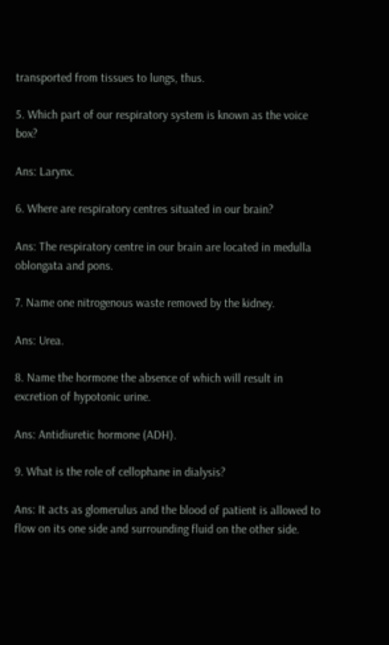transported from tissues to lungs, thus.

5. Which part of our respiratory system is known as the voice box?

Ans: Larynx.

6. Where are respiratory centres situated in our brain?

Ans: The respiratory centre in our brain are located in medulla oblongata and pons.

7. Name one nitrogenous waste removed by the kidney.

Ans: Urea.

8. Name the hormone the absence of which will result in excretion of hypotonic urine.

Ans: Antidiuretic hormone (ADH).

9. What is the role of cellophane in dialysis?

Ans: It acts as glomerulus and the blood of patient is allowed to flow on its one side and surrounding fluid on the other side.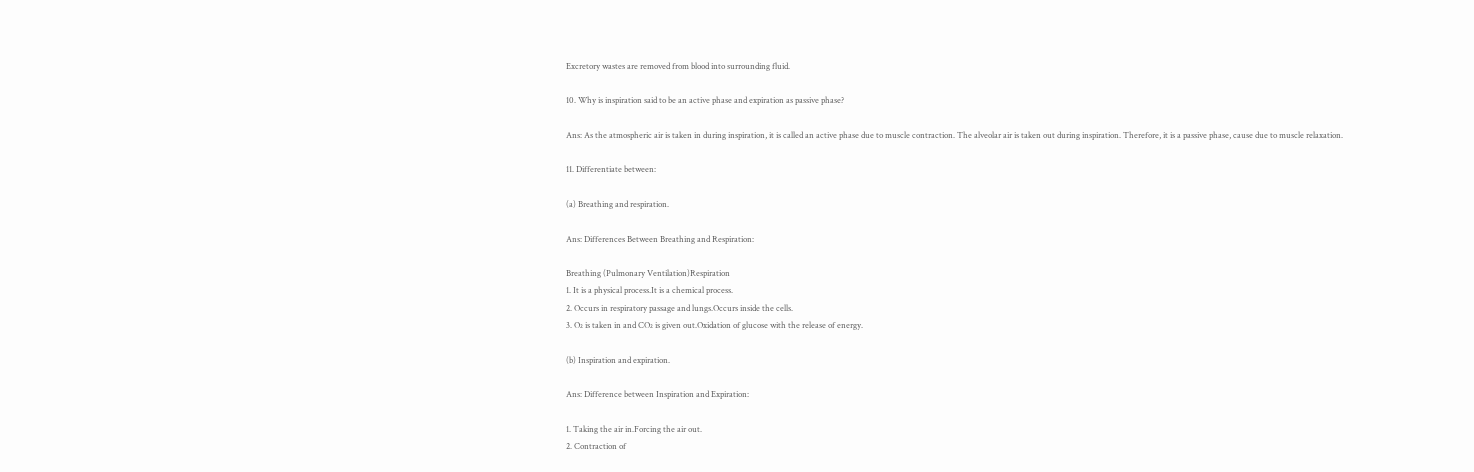Excretory wastes are removed from blood into surrounding fluid.

10. Why is inspiration said to be an active phase and expiration as passive phase?

Ans: As the atmospheric air is taken in during inspiration, it is called an active phase due to muscle contraction. The alveolar air is taken out during inspiration. Therefore, it is a passive phase, cause due to muscle relaxation.

11. Differentiate between:

(a) Breathing and respiration.

Ans: Differences Between Breathing and Respiration:

Breathing (Pulmonary Ventilation)Respiration
1. It is a physical process.It is a chemical process.
2. Occurs in respiratory passage and lungs.Occurs inside the cells.
3. O₂ is taken in and CO₂ is given out.Oxidation of glucose with the release of energy.

(b) Inspiration and expiration.

Ans: Difference between Inspiration and Expiration:

1. Taking the air in.Forcing the air out.
2. Contraction of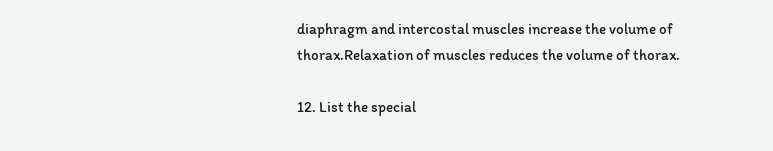diaphragm and intercostal muscles increase the volume of thorax.Relaxation of muscles reduces the volume of thorax.

12. List the special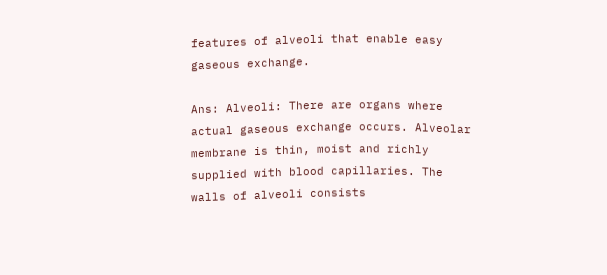features of alveoli that enable easy gaseous exchange.

Ans: Alveoli: There are organs where actual gaseous exchange occurs. Alveolar membrane is thin, moist and richly supplied with blood capillaries. The walls of alveoli consists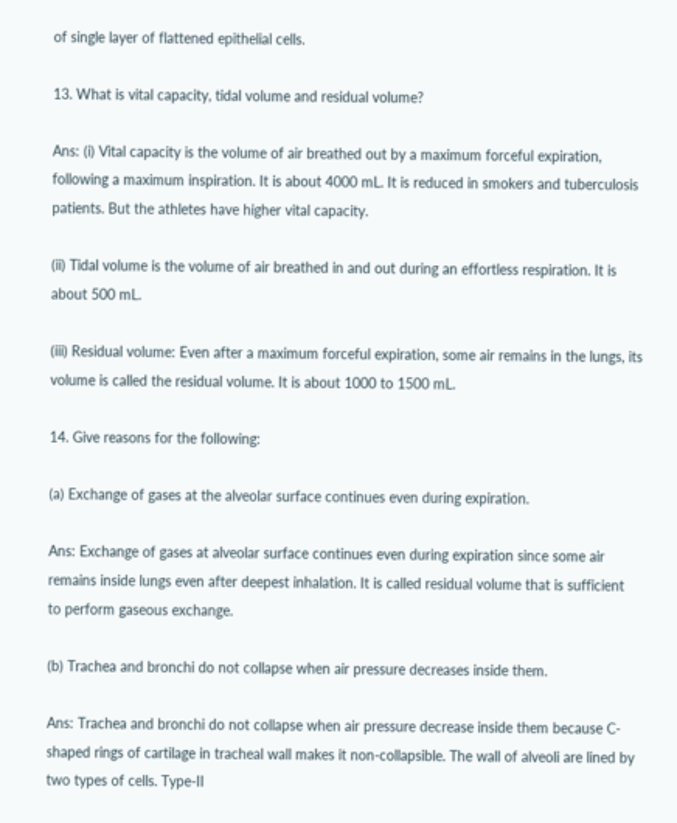of single layer of flattened epithelial cells.

13. What is vital capacity, tidal volume and residual volume?

Ans: (i) Vital capacity is the volume of air breathed out by a maximum forceful expiration, following a maximum inspiration. It is about 4000 mL. It is reduced in smokers and tuberculosis patients. But the athletes have higher vital capacity.

(ii) Tidal volume is the volume of air breathed in and out during an effortless respiration. It is about 500 mL.

(iii) Residual volume: Even after a maximum forceful expiration, some air remains in the lungs, its volume is called the residual volume. It is about 1000 to 1500 mL.

14. Give reasons for the following:

(a) Exchange of gases at the alveolar surface continues even during expiration.

Ans: Exchange of gases at alveolar surface continues even during expiration since some air remains inside lungs even after deepest inhalation. It is called residual volume that is sufficient to perform gaseous exchange.

(b) Trachea and bronchi do not collapse when air pressure decreases inside them.

Ans: Trachea and bronchi do not collapse when air pressure decrease inside them because C-shaped rings of cartilage in tracheal wall makes it non-collapsible. The wall of alveoli are lined by two types of cells. Type-II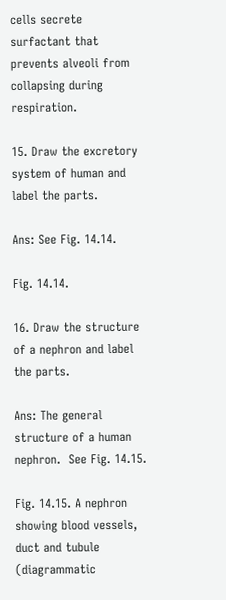cells secrete surfactant that prevents alveoli from collapsing during respiration.

15. Draw the excretory system of human and label the parts.

Ans: See Fig. 14.14.

Fig. 14.14.

16. Draw the structure of a nephron and label the parts.

Ans: The general structure of a human nephron.  See Fig. 14.15.

Fig. 14.15. A nephron showing blood vessels, duct and tubule (diagrammatic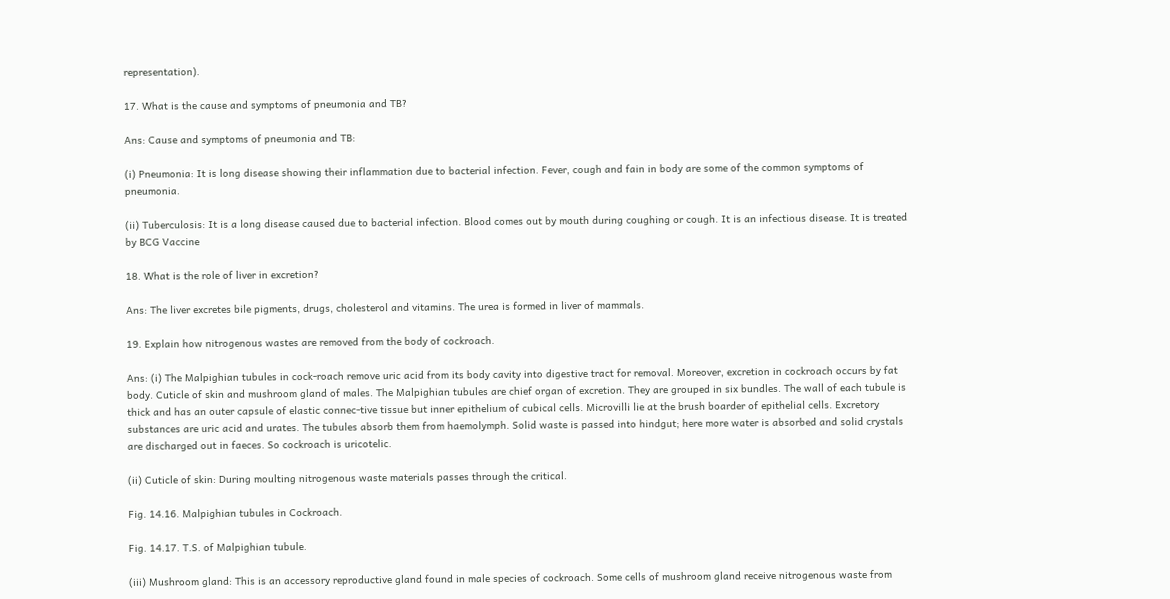representation).

17. What is the cause and symptoms of pneumonia and TB?

Ans: Cause and symptoms of pneumonia and TB:

(i) Pneumonia: It is long disease showing their inflammation due to bacterial infection. Fever, cough and fain in body are some of the common symptoms of pneumonia.

(ii) Tuberculosis: It is a long disease caused due to bacterial infection. Blood comes out by mouth during coughing or cough. It is an infectious disease. It is treated by BCG Vaccine

18. What is the role of liver in excretion?

Ans: The liver excretes bile pigments, drugs, cholesterol and vitamins. The urea is formed in liver of mammals.

19. Explain how nitrogenous wastes are removed from the body of cockroach.

Ans: (i) The Malpighian tubules in cock-roach remove uric acid from its body cavity into digestive tract for removal. Moreover, excretion in cockroach occurs by fat body. Cuticle of skin and mushroom gland of males. The Malpighian tubules are chief organ of excretion. They are grouped in six bundles. The wall of each tubule is thick and has an outer capsule of elastic connec-tive tissue but inner epithelium of cubical cells. Microvilli lie at the brush boarder of epithelial cells. Excretory substances are uric acid and urates. The tubules absorb them from haemolymph. Solid waste is passed into hindgut; here more water is absorbed and solid crystals are discharged out in faeces. So cockroach is uricotelic.

(ii) Cuticle of skin: During moulting nitrogenous waste materials passes through the critical.

Fig. 14.16. Malpighian tubules in Cockroach.

Fig. 14.17. T.S. of Malpighian tubule.

(iii) Mushroom gland: This is an accessory reproductive gland found in male species of cockroach. Some cells of mushroom gland receive nitrogenous waste from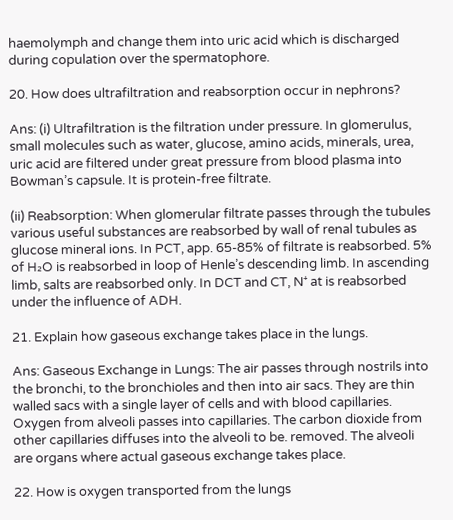haemolymph and change them into uric acid which is discharged during copulation over the spermatophore.

20. How does ultrafiltration and reabsorption occur in nephrons?

Ans: (i) Ultrafiltration is the filtration under pressure. In glomerulus, small molecules such as water, glucose, amino acids, minerals, urea, uric acid are filtered under great pressure from blood plasma into Bowman’s capsule. It is protein-free filtrate.

(ii) Reabsorption: When glomerular filtrate passes through the tubules various useful substances are reabsorbed by wall of renal tubules as glucose mineral ions. In PCT, app. 65-85% of filtrate is reabsorbed. 5% of H₂O is reabsorbed in loop of Henle’s descending limb. In ascending limb, salts are reabsorbed only. In DCT and CT, N⁺ at is reabsorbed under the influence of ADH.

21. Explain how gaseous exchange takes place in the lungs.

Ans: Gaseous Exchange in Lungs: The air passes through nostrils into the bronchi, to the bronchioles and then into air sacs. They are thin walled sacs with a single layer of cells and with blood capillaries. Oxygen from alveoli passes into capillaries. The carbon dioxide from other capillaries diffuses into the alveoli to be. removed. The alveoli are organs where actual gaseous exchange takes place.

22. How is oxygen transported from the lungs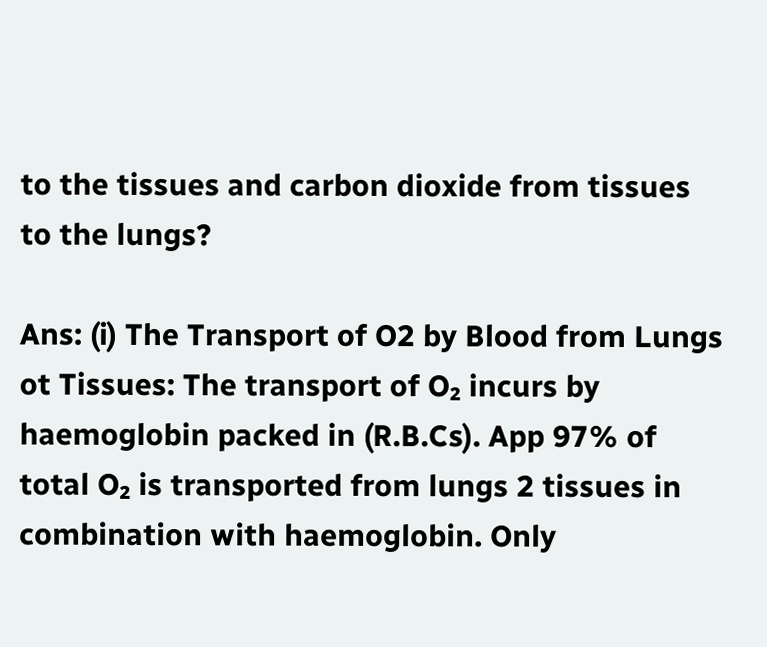to the tissues and carbon dioxide from tissues to the lungs?

Ans: (i) The Transport of O2 by Blood from Lungs ot Tissues: The transport of O₂ incurs by haemoglobin packed in (R.B.Cs). App 97% of total O₂ is transported from lungs 2 tissues in combination with haemoglobin. Only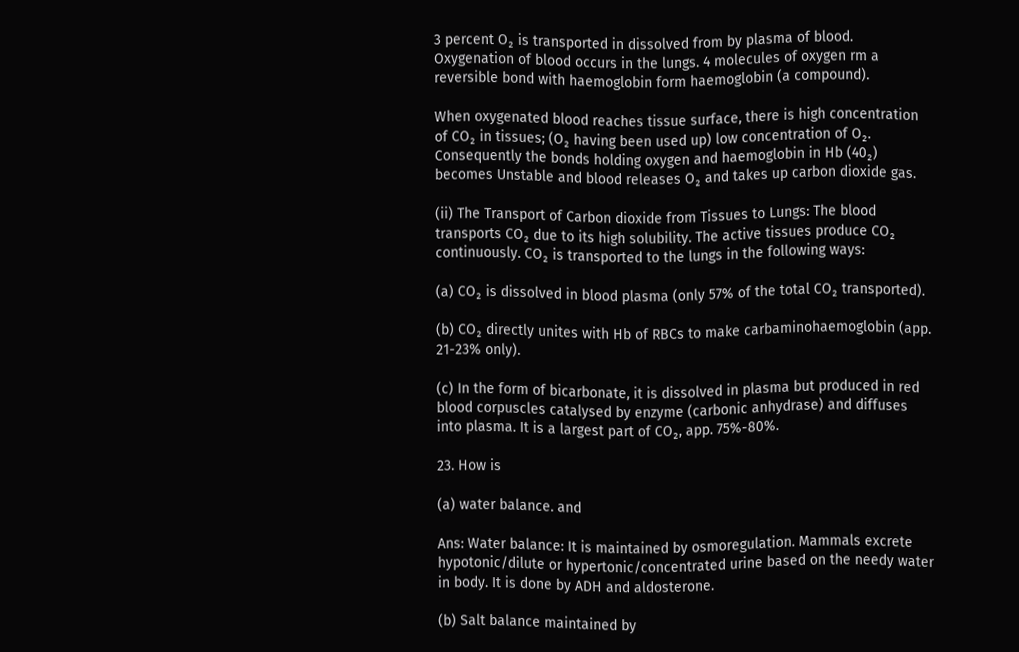3 percent O₂ is transported in dissolved from by plasma of blood. Oxygenation of blood occurs in the lungs. 4 molecules of oxygen rm a reversible bond with haemoglobin form haemoglobin (a compound).

When oxygenated blood reaches tissue surface, there is high concentration of CO₂ in tissues; (O₂ having been used up) low concentration of O₂. Consequently the bonds holding oxygen and haemoglobin in Hb (40₂) becomes Unstable and blood releases O₂ and takes up carbon dioxide gas.

(ii) The Transport of Carbon dioxide from Tissues to Lungs: The blood transports CO₂ due to its high solubility. The active tissues produce CO₂ continuously. CO₂ is transported to the lungs in the following ways:

(a) CO₂ is dissolved in blood plasma (only 57% of the total CO₂ transported).

(b) CO₂ directly unites with Hb of RBCs to make carbaminohaemoglobin (app. 21-23% only).

(c) In the form of bicarbonate, it is dissolved in plasma but produced in red blood corpuscles catalysed by enzyme (carbonic anhydrase) and diffuses into plasma. It is a largest part of CO₂, app. 75%-80%.

23. How is

(a) water balance. and

Ans: Water balance: It is maintained by osmoregulation. Mammals excrete hypotonic/dilute or hypertonic/concentrated urine based on the needy water in body. It is done by ADH and aldosterone.

(b) Salt balance maintained by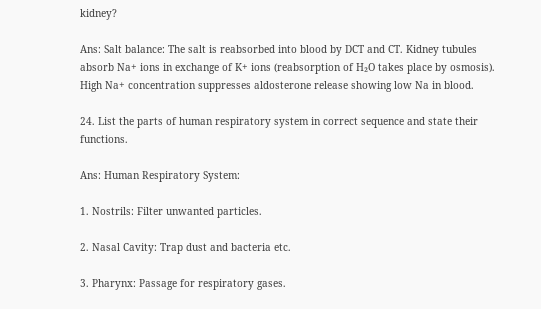kidney?

Ans: Salt balance: The salt is reabsorbed into blood by DCT and CT. Kidney tubules absorb Na+ ions in exchange of K+ ions (reabsorption of H₂O takes place by osmosis). High Na+ concentration suppresses aldosterone release showing low Na in blood.

24. List the parts of human respiratory system in correct sequence and state their functions.

Ans: Human Respiratory System:

1. Nostrils: Filter unwanted particles.

2. Nasal Cavity: Trap dust and bacteria etc.

3. Pharynx: Passage for respiratory gases.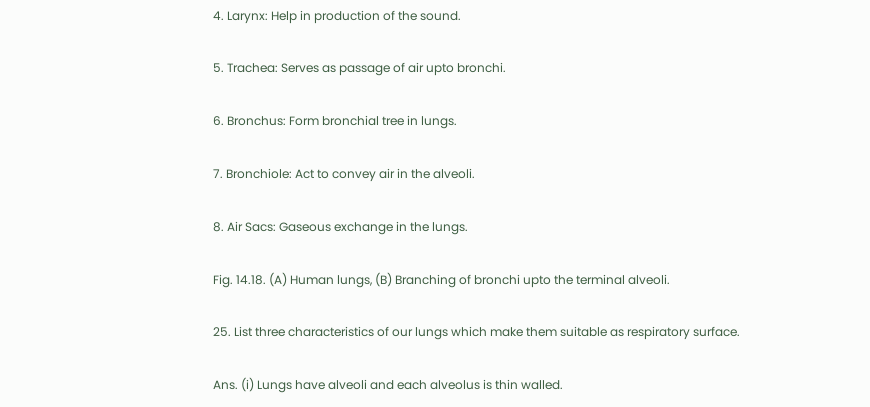4. Larynx: Help in production of the sound.

5. Trachea: Serves as passage of air upto bronchi.

6. Bronchus: Form bronchial tree in lungs.

7. Bronchiole: Act to convey air in the alveoli.

8. Air Sacs: Gaseous exchange in the lungs.

Fig. 14.18. (A) Human lungs, (B) Branching of bronchi upto the terminal alveoli.

25. List three characteristics of our lungs which make them suitable as respiratory surface.

Ans. (i) Lungs have alveoli and each alveolus is thin walled.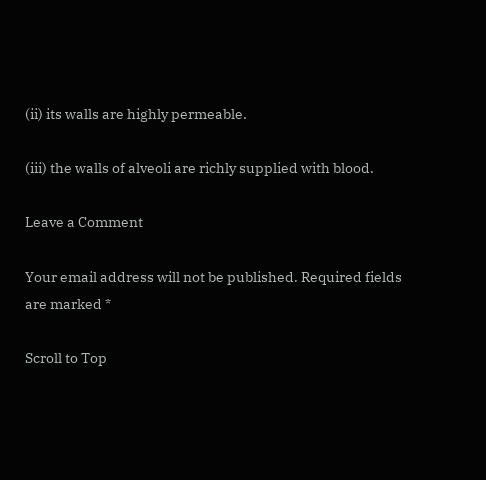(ii) its walls are highly permeable.

(iii) the walls of alveoli are richly supplied with blood.

Leave a Comment

Your email address will not be published. Required fields are marked *

Scroll to Top